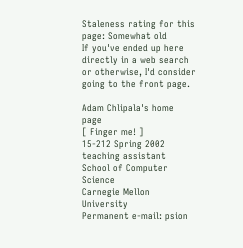Staleness rating for this page: Somewhat old
If you've ended up here directly in a web search or otherwise, I'd consider going to the front page.

Adam Chlipala's home page
[ Finger me! ]
15-212 Spring 2002 teaching assistant
School of Computer Science
Carnegie Mellon University
Permanent e-mail: psion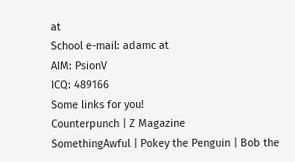at
School e-mail: adamc at
AIM: PsionV
ICQ: 489166
Some links for you!
Counterpunch | Z Magazine
SomethingAwful | Pokey the Penguin | Bob the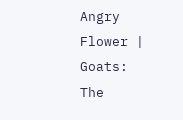Angry Flower | Goats: The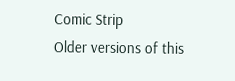Comic Strip
Older versions of this